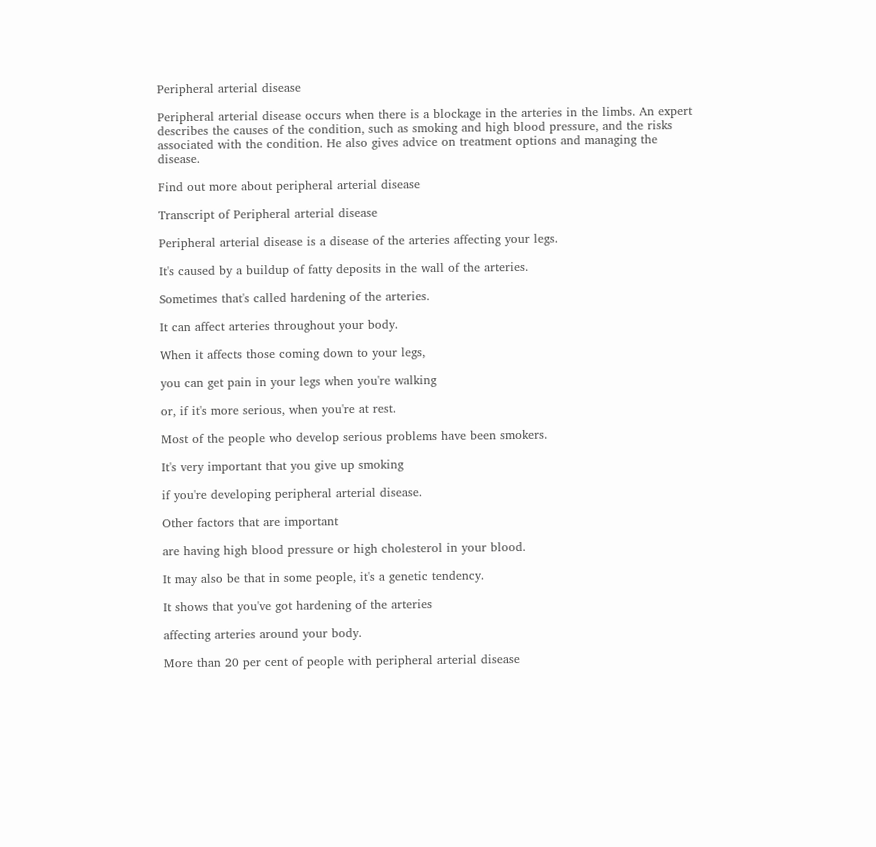Peripheral arterial disease

Peripheral arterial disease occurs when there is a blockage in the arteries in the limbs. An expert describes the causes of the condition, such as smoking and high blood pressure, and the risks associated with the condition. He also gives advice on treatment options and managing the disease.

Find out more about peripheral arterial disease

Transcript of Peripheral arterial disease

Peripheral arterial disease is a disease of the arteries affecting your legs.

It's caused by a buildup of fatty deposits in the wall of the arteries.

Sometimes that's called hardening of the arteries.

It can affect arteries throughout your body.

When it affects those coming down to your legs,

you can get pain in your legs when you're walking

or, if it's more serious, when you're at rest.

Most of the people who develop serious problems have been smokers.

It's very important that you give up smoking

if you're developing peripheral arterial disease.

Other factors that are important

are having high blood pressure or high cholesterol in your blood.

It may also be that in some people, it's a genetic tendency.

It shows that you've got hardening of the arteries

affecting arteries around your body.

More than 20 per cent of people with peripheral arterial disease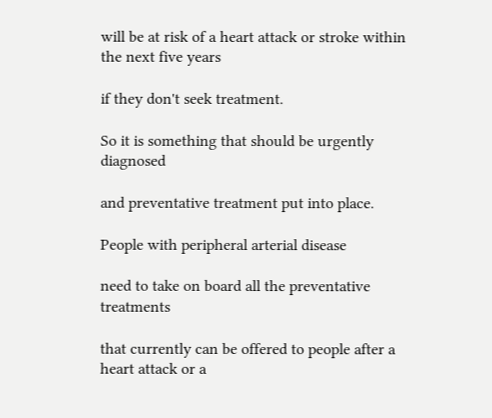will be at risk of a heart attack or stroke within the next five years

if they don't seek treatment.

So it is something that should be urgently diagnosed

and preventative treatment put into place.

People with peripheral arterial disease

need to take on board all the preventative treatments

that currently can be offered to people after a heart attack or a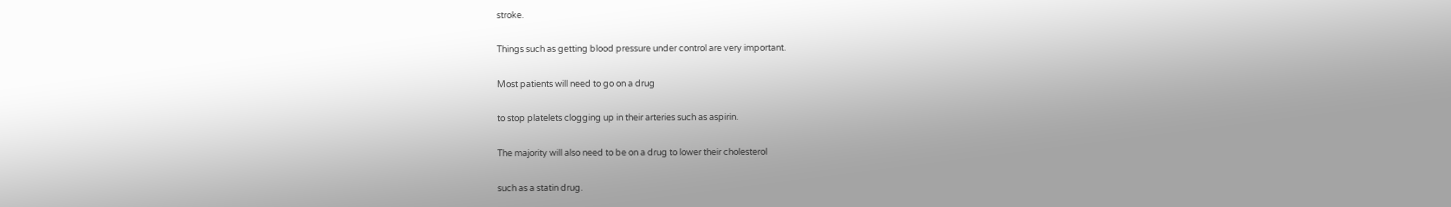stroke.

Things such as getting blood pressure under control are very important.

Most patients will need to go on a drug

to stop platelets clogging up in their arteries such as aspirin.

The majority will also need to be on a drug to lower their cholesterol

such as a statin drug.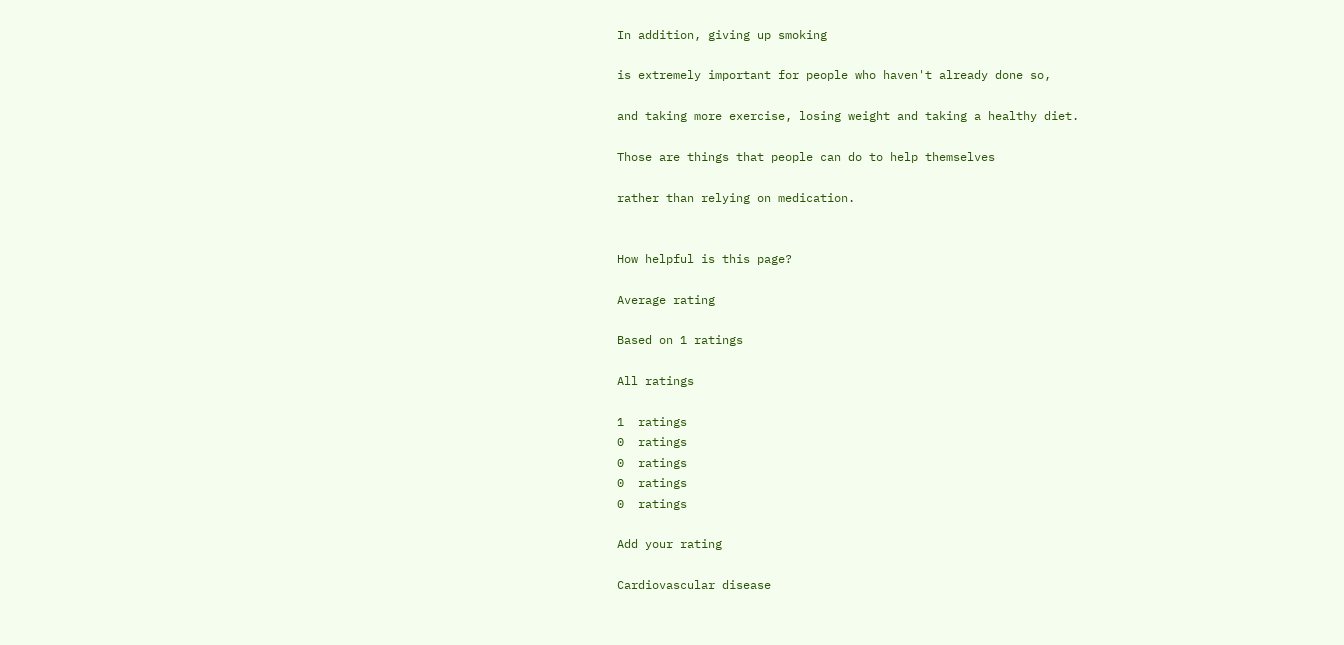In addition, giving up smoking

is extremely important for people who haven't already done so,

and taking more exercise, losing weight and taking a healthy diet.

Those are things that people can do to help themselves

rather than relying on medication.


How helpful is this page?

Average rating

Based on 1 ratings

All ratings

1  ratings
0  ratings
0  ratings
0  ratings
0  ratings

Add your rating

Cardiovascular disease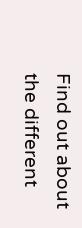Find out about the different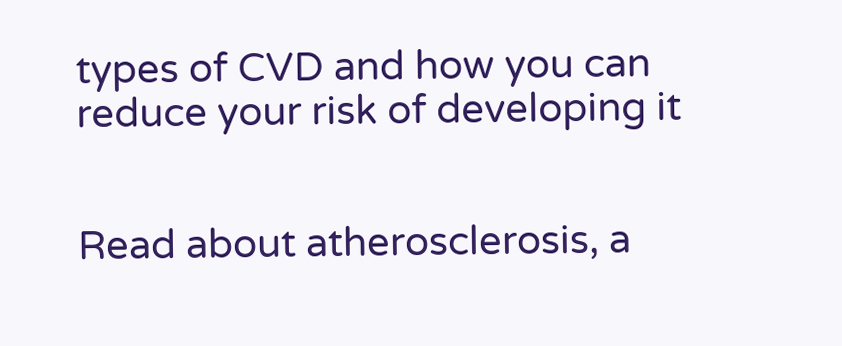types of CVD and how you can reduce your risk of developing it


Read about atherosclerosis, a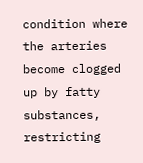condition where the arteries become clogged up by fatty substances, restricting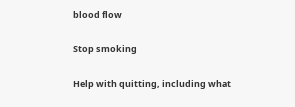blood flow

Stop smoking

Help with quitting, including what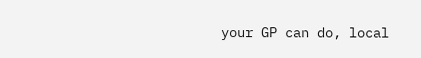your GP can do, local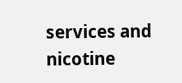services and nicotine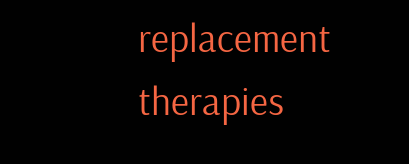replacement therapies